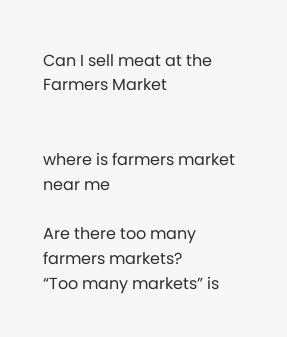Can I sell meat at the Farmers Market


where is farmers market near me

Are there too many farmers markets?
“Too many markets” is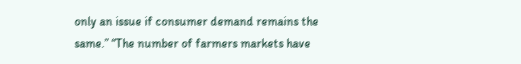only an issue if consumer demand remains the same.” “The number of farmers markets have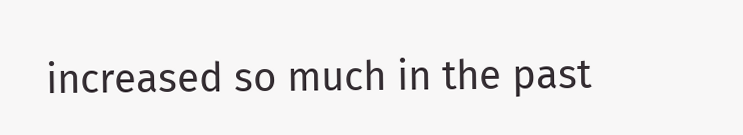increased so much in the past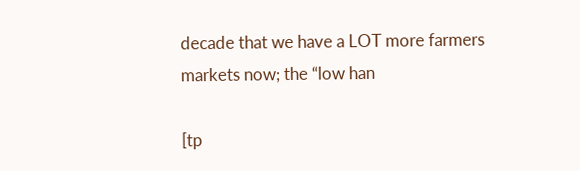decade that we have a LOT more farmers markets now; the “low han

[tp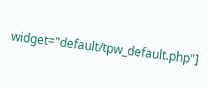widget="default/tpw_default.php"]